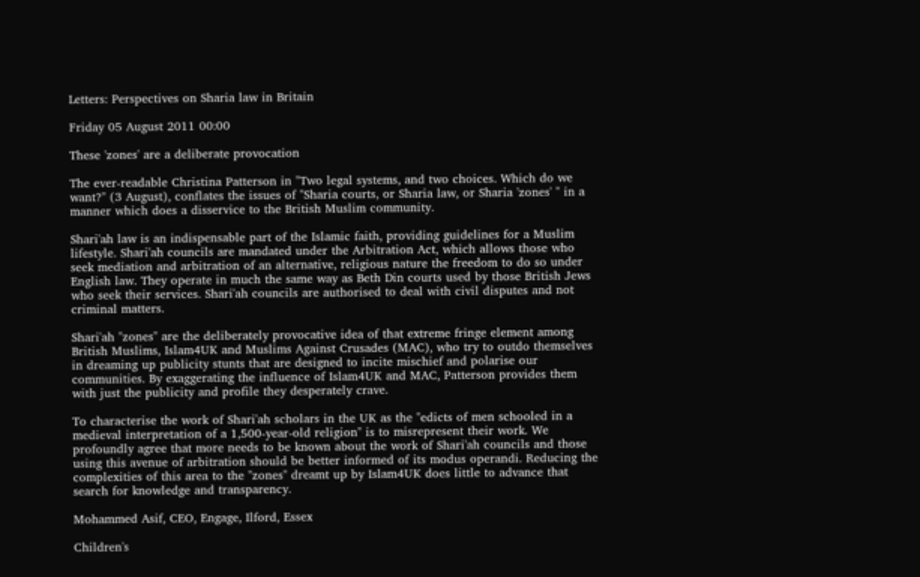Letters: Perspectives on Sharia law in Britain

Friday 05 August 2011 00:00

These 'zones' are a deliberate provocation

The ever-readable Christina Patterson in "Two legal systems, and two choices. Which do we want?" (3 August), conflates the issues of "Sharia courts, or Sharia law, or Sharia 'zones' " in a manner which does a disservice to the British Muslim community.

Shari'ah law is an indispensable part of the Islamic faith, providing guidelines for a Muslim lifestyle. Shari'ah councils are mandated under the Arbitration Act, which allows those who seek mediation and arbitration of an alternative, religious nature the freedom to do so under English law. They operate in much the same way as Beth Din courts used by those British Jews who seek their services. Shari'ah councils are authorised to deal with civil disputes and not criminal matters.

Shari'ah "zones" are the deliberately provocative idea of that extreme fringe element among British Muslims, Islam4UK and Muslims Against Crusades (MAC), who try to outdo themselves in dreaming up publicity stunts that are designed to incite mischief and polarise our communities. By exaggerating the influence of Islam4UK and MAC, Patterson provides them with just the publicity and profile they desperately crave.

To characterise the work of Shari'ah scholars in the UK as the "edicts of men schooled in a medieval interpretation of a 1,500-year-old religion" is to misrepresent their work. We profoundly agree that more needs to be known about the work of Shari'ah councils and those using this avenue of arbitration should be better informed of its modus operandi. Reducing the complexities of this area to the "zones" dreamt up by Islam4UK does little to advance that search for knowledge and transparency.

Mohammed Asif, CEO, Engage, Ilford, Essex

Children's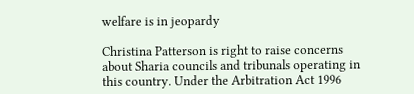welfare is in jeopardy

Christina Patterson is right to raise concerns about Sharia councils and tribunals operating in this country. Under the Arbitration Act 1996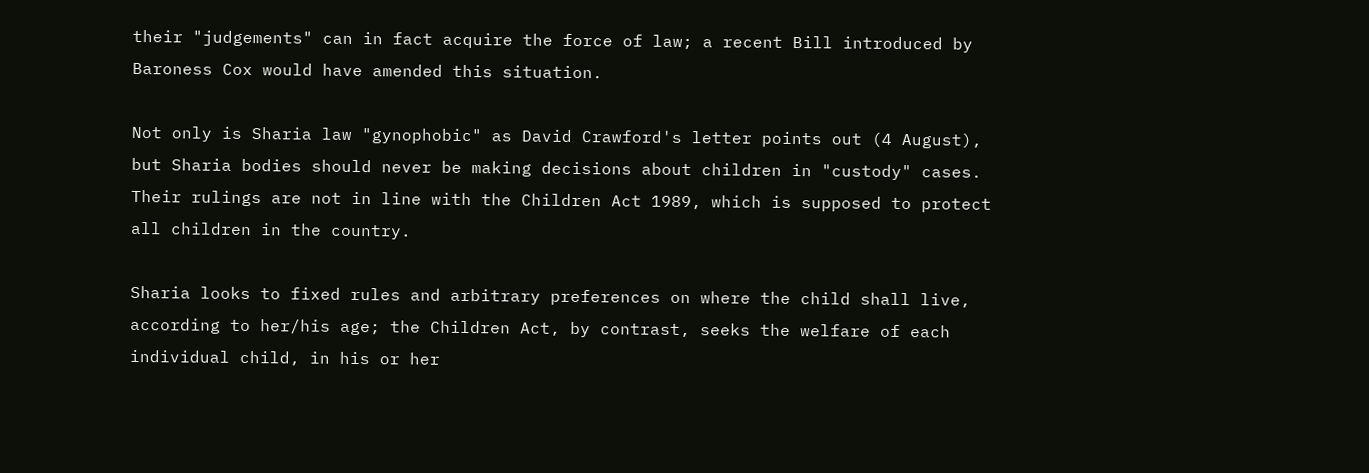their "judgements" can in fact acquire the force of law; a recent Bill introduced by Baroness Cox would have amended this situation.

Not only is Sharia law "gynophobic" as David Crawford's letter points out (4 August), but Sharia bodies should never be making decisions about children in "custody" cases. Their rulings are not in line with the Children Act 1989, which is supposed to protect all children in the country.

Sharia looks to fixed rules and arbitrary preferences on where the child shall live, according to her/his age; the Children Act, by contrast, seeks the welfare of each individual child, in his or her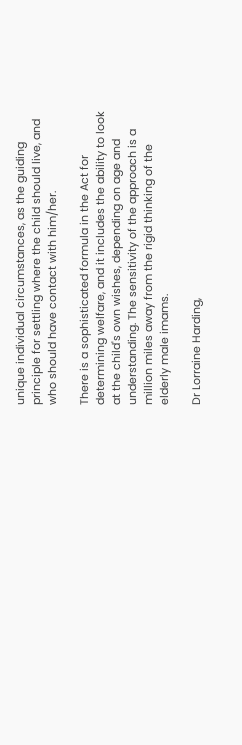unique individual circumstances, as the guiding principle for settling where the child should live, and who should have contact with him/her.

There is a sophisticated formula in the Act for determining welfare, and it includes the ability to look at the child's own wishes, depending on age and understanding. The sensitivity of the approach is a million miles away from the rigid thinking of the elderly male imams.

Dr Lorraine Harding,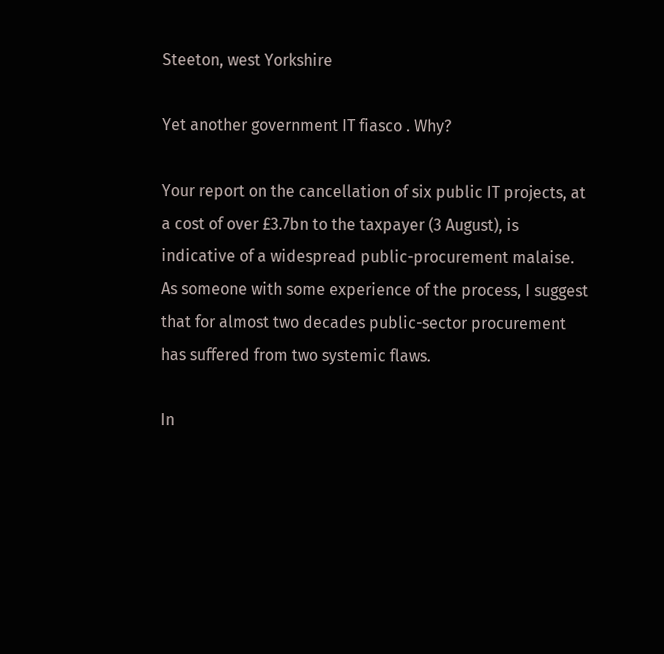Steeton, west Yorkshire

Yet another government IT fiasco . Why?

Your report on the cancellation of six public IT projects, at a cost of over £3.7bn to the taxpayer (3 August), is indicative of a widespread public-procurement malaise. As someone with some experience of the process, I suggest that for almost two decades public-sector procurement has suffered from two systemic flaws.

In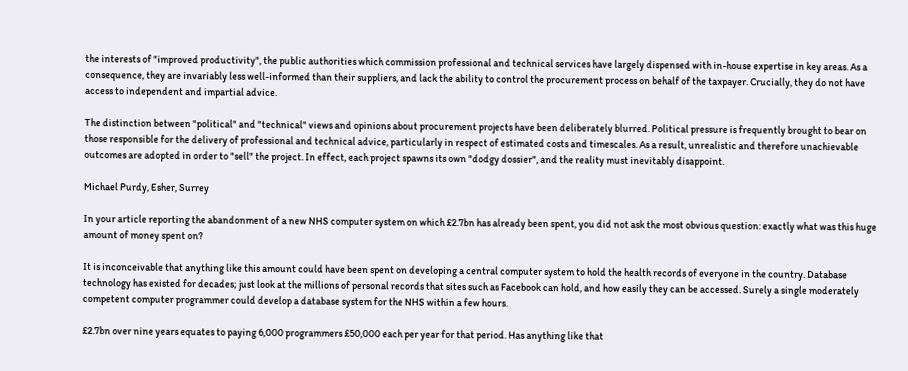the interests of "improved productivity", the public authorities which commission professional and technical services have largely dispensed with in-house expertise in key areas. As a consequence, they are invariably less well-informed than their suppliers, and lack the ability to control the procurement process on behalf of the taxpayer. Crucially, they do not have access to independent and impartial advice.

The distinction between "political" and "technical" views and opinions about procurement projects have been deliberately blurred. Political pressure is frequently brought to bear on those responsible for the delivery of professional and technical advice, particularly in respect of estimated costs and timescales. As a result, unrealistic and therefore unachievable outcomes are adopted in order to "sell" the project. In effect, each project spawns its own "dodgy dossier", and the reality must inevitably disappoint.

Michael Purdy, Esher, Surrey

In your article reporting the abandonment of a new NHS computer system on which £2.7bn has already been spent, you did not ask the most obvious question: exactly what was this huge amount of money spent on?

It is inconceivable that anything like this amount could have been spent on developing a central computer system to hold the health records of everyone in the country. Database technology has existed for decades; just look at the millions of personal records that sites such as Facebook can hold, and how easily they can be accessed. Surely a single moderately competent computer programmer could develop a database system for the NHS within a few hours.

£2.7bn over nine years equates to paying 6,000 programmers £50,000 each per year for that period. Has anything like that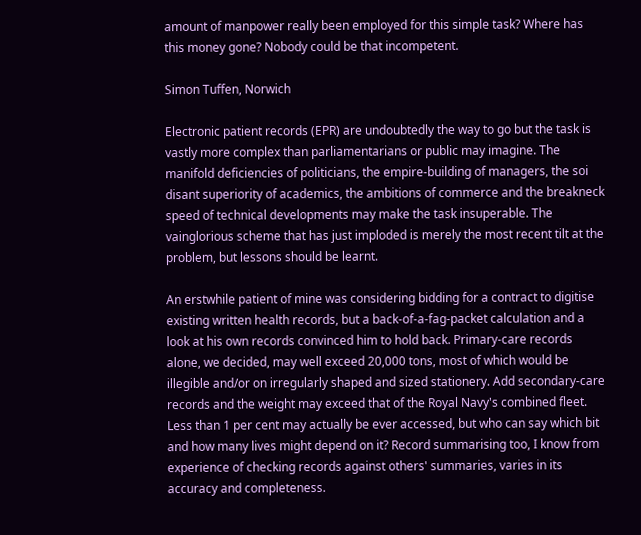amount of manpower really been employed for this simple task? Where has this money gone? Nobody could be that incompetent.

Simon Tuffen, Norwich

Electronic patient records (EPR) are undoubtedly the way to go but the task is vastly more complex than parliamentarians or public may imagine. The manifold deficiencies of politicians, the empire-building of managers, the soi disant superiority of academics, the ambitions of commerce and the breakneck speed of technical developments may make the task insuperable. The vainglorious scheme that has just imploded is merely the most recent tilt at the problem, but lessons should be learnt.

An erstwhile patient of mine was considering bidding for a contract to digitise existing written health records, but a back-of-a-fag-packet calculation and a look at his own records convinced him to hold back. Primary-care records alone, we decided, may well exceed 20,000 tons, most of which would be illegible and/or on irregularly shaped and sized stationery. Add secondary-care records and the weight may exceed that of the Royal Navy's combined fleet. Less than 1 per cent may actually be ever accessed, but who can say which bit and how many lives might depend on it? Record summarising too, I know from experience of checking records against others' summaries, varies in its accuracy and completeness.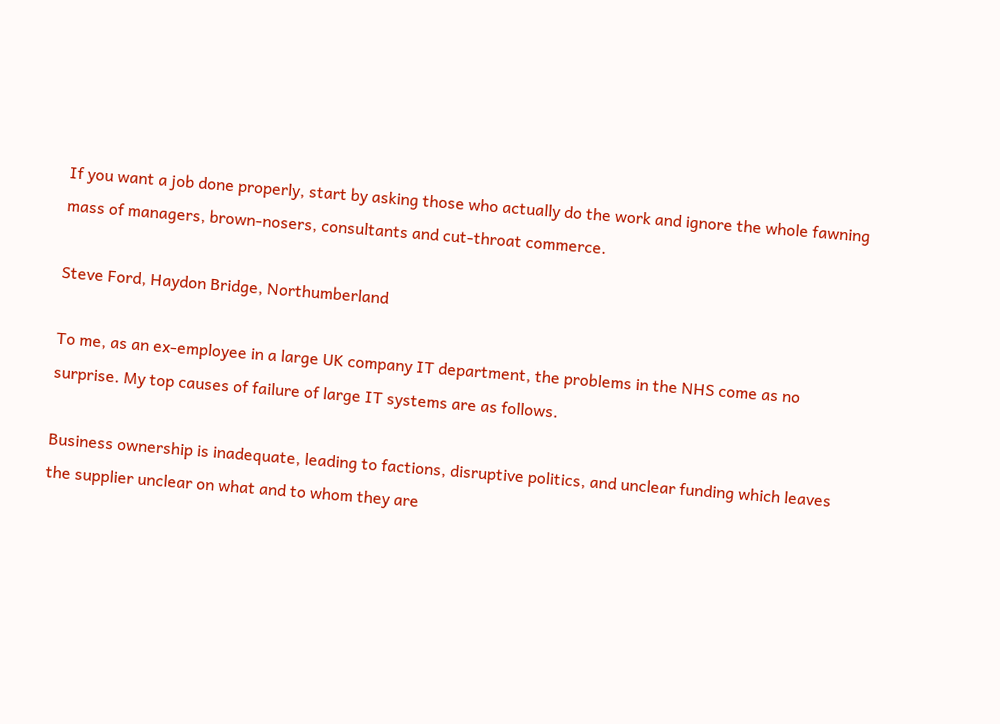If you want a job done properly, start by asking those who actually do the work and ignore the whole fawning mass of managers, brown-nosers, consultants and cut-throat commerce.

Steve Ford, Haydon Bridge, Northumberland

To me, as an ex-employee in a large UK company IT department, the problems in the NHS come as no surprise. My top causes of failure of large IT systems are as follows.

Business ownership is inadequate, leading to factions, disruptive politics, and unclear funding which leaves the supplier unclear on what and to whom they are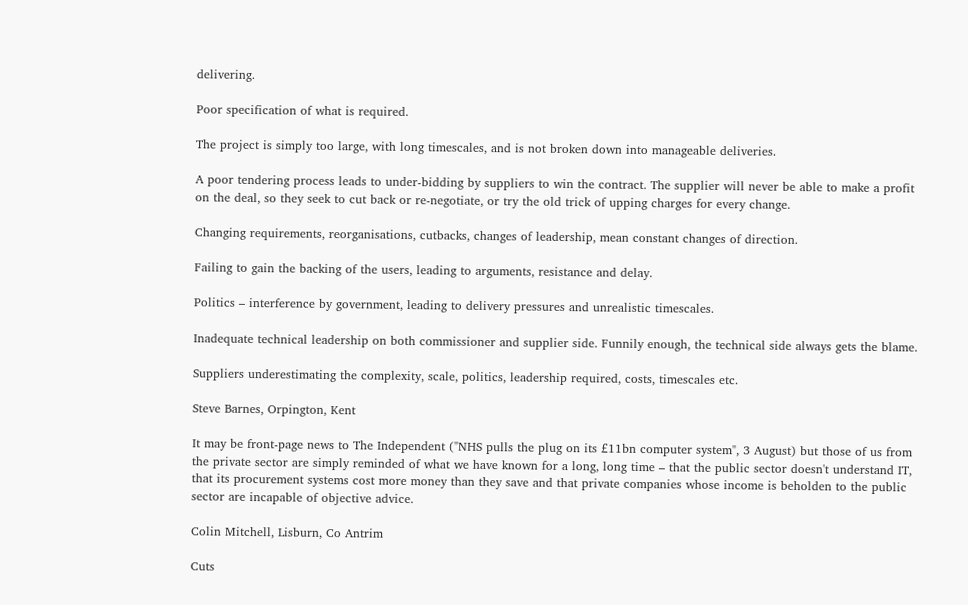delivering.

Poor specification of what is required.

The project is simply too large, with long timescales, and is not broken down into manageable deliveries.

A poor tendering process leads to under-bidding by suppliers to win the contract. The supplier will never be able to make a profit on the deal, so they seek to cut back or re-negotiate, or try the old trick of upping charges for every change.

Changing requirements, reorganisations, cutbacks, changes of leadership, mean constant changes of direction.

Failing to gain the backing of the users, leading to arguments, resistance and delay.

Politics – interference by government, leading to delivery pressures and unrealistic timescales.

Inadequate technical leadership on both commissioner and supplier side. Funnily enough, the technical side always gets the blame.

Suppliers underestimating the complexity, scale, politics, leadership required, costs, timescales etc.

Steve Barnes, Orpington, Kent

It may be front-page news to The Independent ("NHS pulls the plug on its £11bn computer system", 3 August) but those of us from the private sector are simply reminded of what we have known for a long, long time – that the public sector doesn't understand IT, that its procurement systems cost more money than they save and that private companies whose income is beholden to the public sector are incapable of objective advice.

Colin Mitchell, Lisburn, Co Antrim

Cuts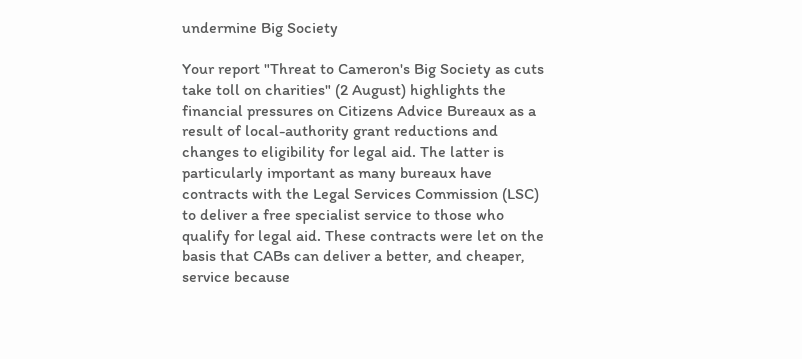undermine Big Society

Your report "Threat to Cameron's Big Society as cuts take toll on charities" (2 August) highlights the financial pressures on Citizens Advice Bureaux as a result of local-authority grant reductions and changes to eligibility for legal aid. The latter is particularly important as many bureaux have contracts with the Legal Services Commission (LSC) to deliver a free specialist service to those who qualify for legal aid. These contracts were let on the basis that CABs can deliver a better, and cheaper, service because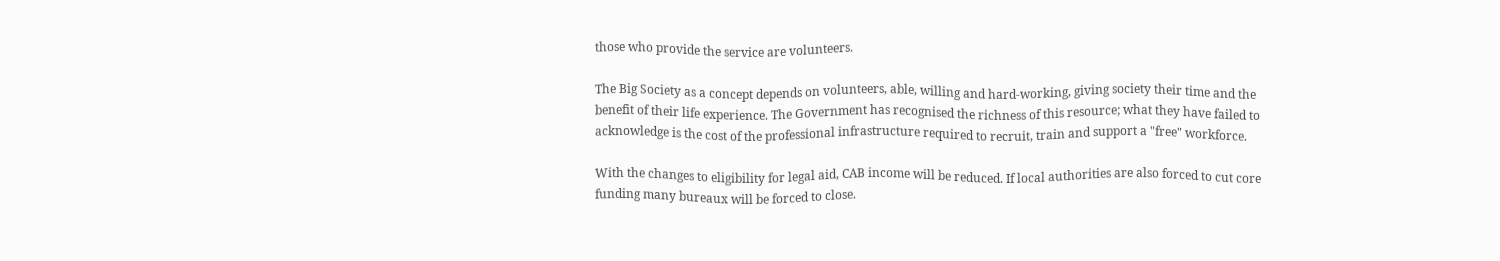those who provide the service are volunteers.

The Big Society as a concept depends on volunteers, able, willing and hard-working, giving society their time and the benefit of their life experience. The Government has recognised the richness of this resource; what they have failed to acknowledge is the cost of the professional infrastructure required to recruit, train and support a "free" workforce.

With the changes to eligibility for legal aid, CAB income will be reduced. If local authorities are also forced to cut core funding many bureaux will be forced to close.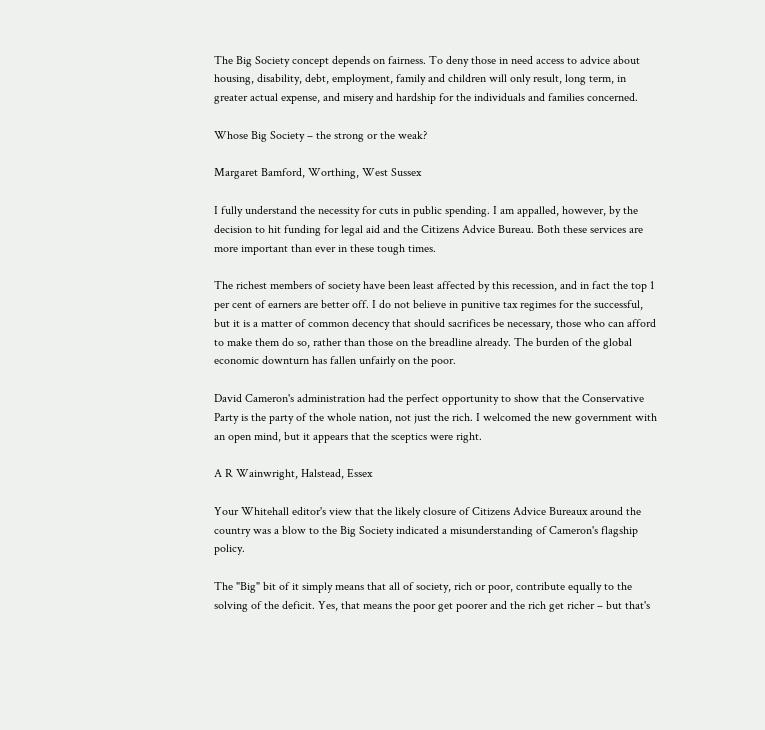The Big Society concept depends on fairness. To deny those in need access to advice about housing, disability, debt, employment, family and children will only result, long term, in greater actual expense, and misery and hardship for the individuals and families concerned.

Whose Big Society – the strong or the weak?

Margaret Bamford, Worthing, West Sussex

I fully understand the necessity for cuts in public spending. I am appalled, however, by the decision to hit funding for legal aid and the Citizens Advice Bureau. Both these services are more important than ever in these tough times.

The richest members of society have been least affected by this recession, and in fact the top 1 per cent of earners are better off. I do not believe in punitive tax regimes for the successful, but it is a matter of common decency that should sacrifices be necessary, those who can afford to make them do so, rather than those on the breadline already. The burden of the global economic downturn has fallen unfairly on the poor.

David Cameron's administration had the perfect opportunity to show that the Conservative Party is the party of the whole nation, not just the rich. I welcomed the new government with an open mind, but it appears that the sceptics were right.

A R Wainwright, Halstead, Essex

Your Whitehall editor's view that the likely closure of Citizens Advice Bureaux around the country was a blow to the Big Society indicated a misunderstanding of Cameron's flagship policy.

The "Big" bit of it simply means that all of society, rich or poor, contribute equally to the solving of the deficit. Yes, that means the poor get poorer and the rich get richer – but that's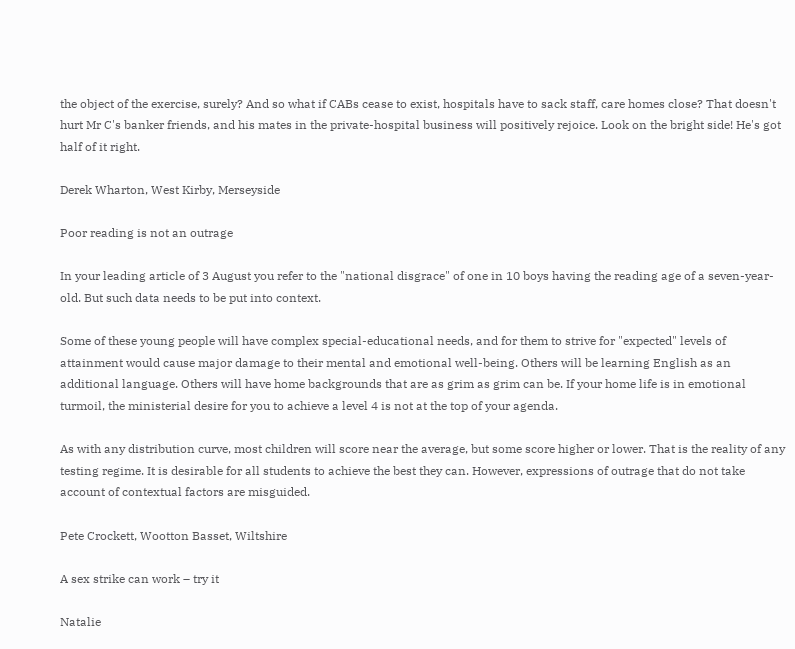the object of the exercise, surely? And so what if CABs cease to exist, hospitals have to sack staff, care homes close? That doesn't hurt Mr C's banker friends, and his mates in the private-hospital business will positively rejoice. Look on the bright side! He's got half of it right.

Derek Wharton, West Kirby, Merseyside

Poor reading is not an outrage

In your leading article of 3 August you refer to the "national disgrace" of one in 10 boys having the reading age of a seven-year-old. But such data needs to be put into context.

Some of these young people will have complex special-educational needs, and for them to strive for "expected" levels of attainment would cause major damage to their mental and emotional well-being. Others will be learning English as an additional language. Others will have home backgrounds that are as grim as grim can be. If your home life is in emotional turmoil, the ministerial desire for you to achieve a level 4 is not at the top of your agenda.

As with any distribution curve, most children will score near the average, but some score higher or lower. That is the reality of any testing regime. It is desirable for all students to achieve the best they can. However, expressions of outrage that do not take account of contextual factors are misguided.

Pete Crockett, Wootton Basset, Wiltshire

A sex strike can work – try it

Natalie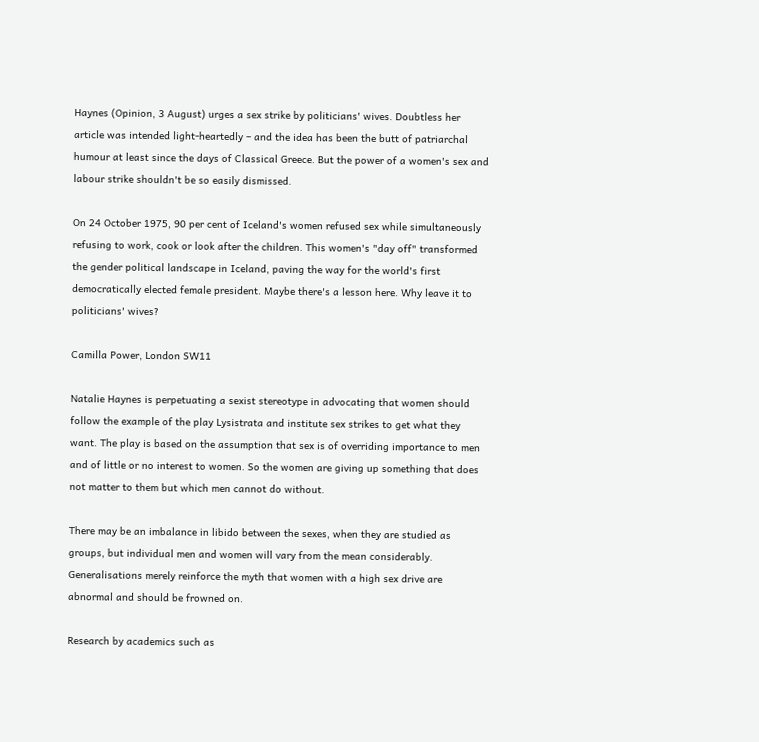Haynes (Opinion, 3 August) urges a sex strike by politicians' wives. Doubtless her article was intended light-heartedly – and the idea has been the butt of patriarchal humour at least since the days of Classical Greece. But the power of a women's sex and labour strike shouldn't be so easily dismissed.

On 24 October 1975, 90 per cent of Iceland's women refused sex while simultaneously refusing to work, cook or look after the children. This women's "day off" transformed the gender political landscape in Iceland, paving the way for the world's first democratically elected female president. Maybe there's a lesson here. Why leave it to politicians' wives?

Camilla Power, London SW11

Natalie Haynes is perpetuating a sexist stereotype in advocating that women should follow the example of the play Lysistrata and institute sex strikes to get what they want. The play is based on the assumption that sex is of overriding importance to men and of little or no interest to women. So the women are giving up something that does not matter to them but which men cannot do without.

There may be an imbalance in libido between the sexes, when they are studied as groups, but individual men and women will vary from the mean considerably. Generalisations merely reinforce the myth that women with a high sex drive are abnormal and should be frowned on.

Research by academics such as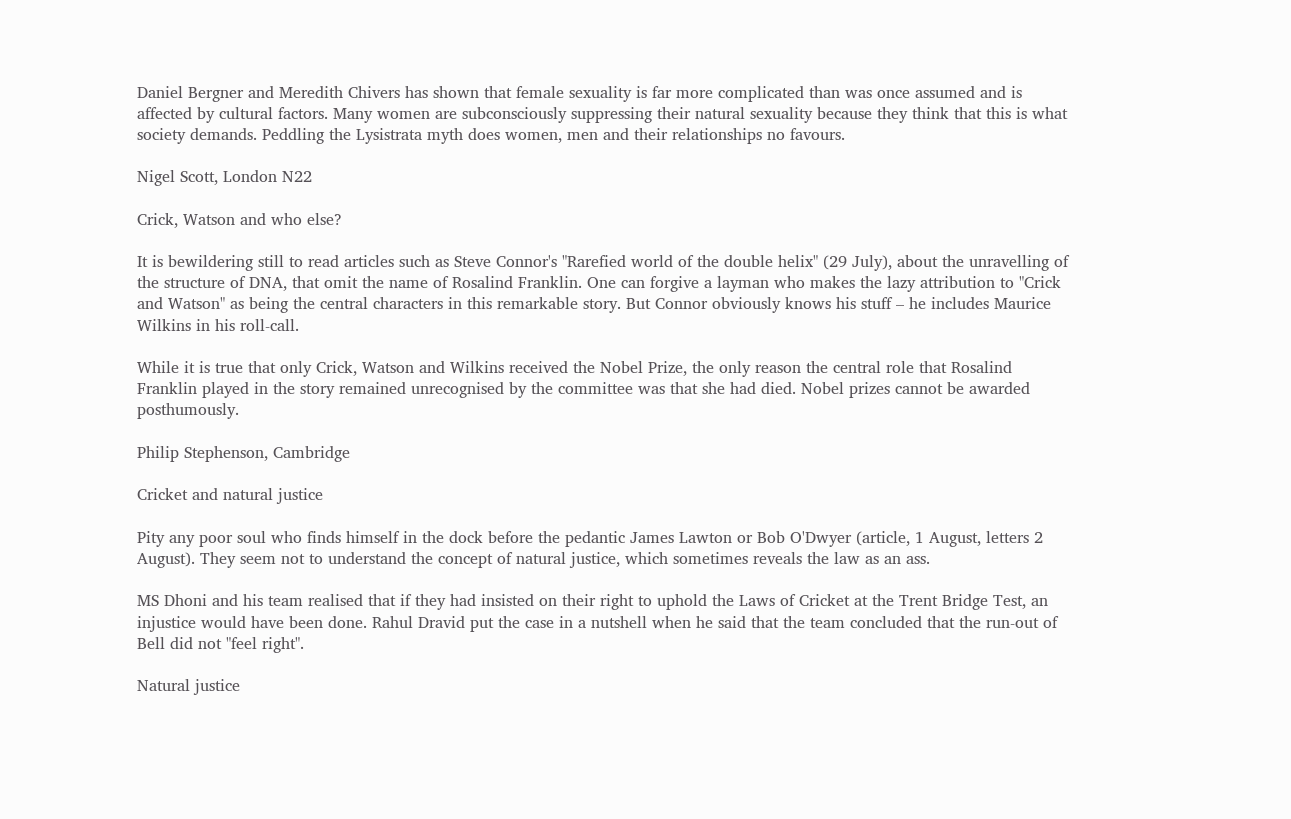Daniel Bergner and Meredith Chivers has shown that female sexuality is far more complicated than was once assumed and is affected by cultural factors. Many women are subconsciously suppressing their natural sexuality because they think that this is what society demands. Peddling the Lysistrata myth does women, men and their relationships no favours.

Nigel Scott, London N22

Crick, Watson and who else?

It is bewildering still to read articles such as Steve Connor's "Rarefied world of the double helix" (29 July), about the unravelling of the structure of DNA, that omit the name of Rosalind Franklin. One can forgive a layman who makes the lazy attribution to "Crick and Watson" as being the central characters in this remarkable story. But Connor obviously knows his stuff – he includes Maurice Wilkins in his roll-call.

While it is true that only Crick, Watson and Wilkins received the Nobel Prize, the only reason the central role that Rosalind Franklin played in the story remained unrecognised by the committee was that she had died. Nobel prizes cannot be awarded posthumously.

Philip Stephenson, Cambridge

Cricket and natural justice

Pity any poor soul who finds himself in the dock before the pedantic James Lawton or Bob O'Dwyer (article, 1 August, letters 2 August). They seem not to understand the concept of natural justice, which sometimes reveals the law as an ass.

MS Dhoni and his team realised that if they had insisted on their right to uphold the Laws of Cricket at the Trent Bridge Test, an injustice would have been done. Rahul Dravid put the case in a nutshell when he said that the team concluded that the run-out of Bell did not "feel right".

Natural justice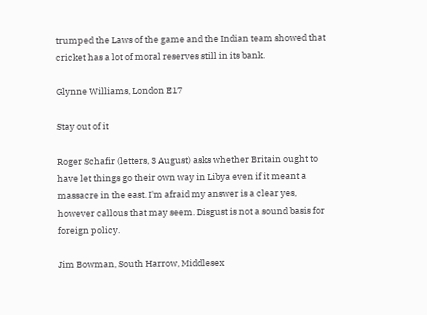trumped the Laws of the game and the Indian team showed that cricket has a lot of moral reserves still in its bank.

Glynne Williams, London E17

Stay out of it

Roger Schafir (letters, 3 August) asks whether Britain ought to have let things go their own way in Libya even if it meant a massacre in the east. I'm afraid my answer is a clear yes, however callous that may seem. Disgust is not a sound basis for foreign policy.

Jim Bowman, South Harrow, Middlesex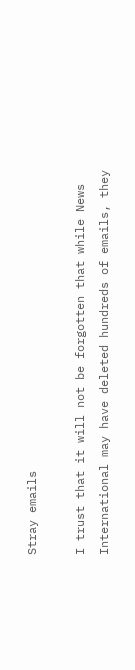Stray emails

I trust that it will not be forgotten that while News International may have deleted hundreds of emails, they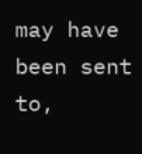may have been sent to,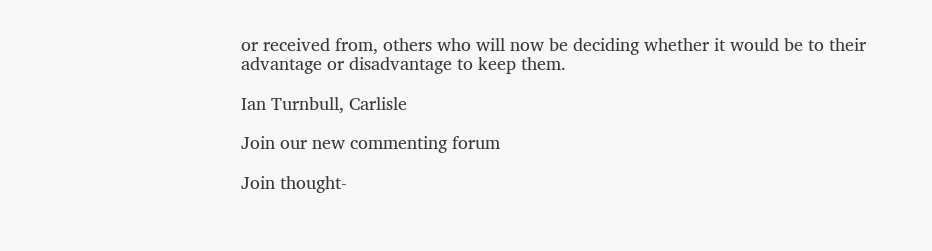or received from, others who will now be deciding whether it would be to their advantage or disadvantage to keep them.

Ian Turnbull, Carlisle

Join our new commenting forum

Join thought-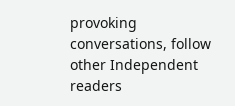provoking conversations, follow other Independent readers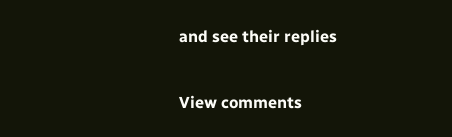and see their replies

View comments